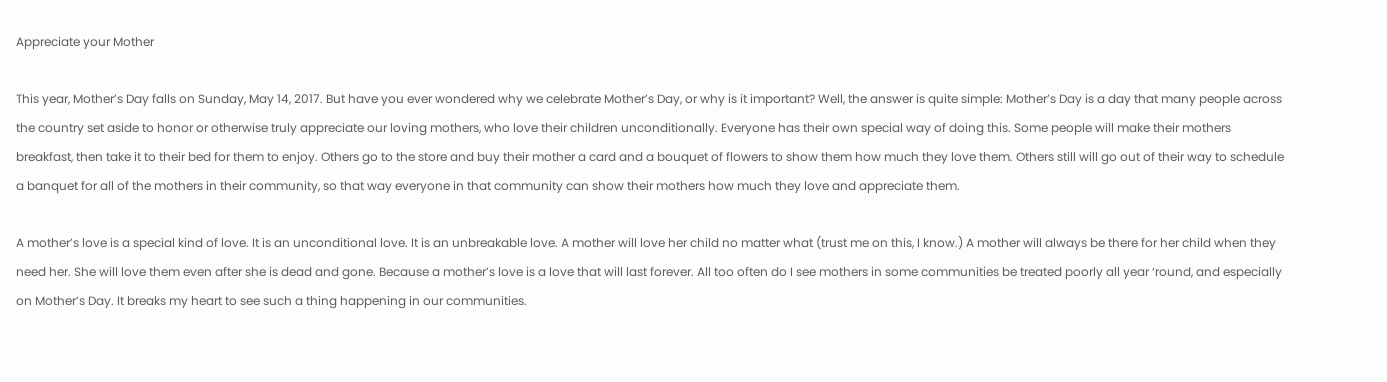Appreciate your Mother

This year, Mother’s Day falls on Sunday, May 14, 2017. But have you ever wondered why we celebrate Mother’s Day, or why is it important? Well, the answer is quite simple: Mother’s Day is a day that many people across the country set aside to honor or otherwise truly appreciate our loving mothers, who love their children unconditionally. Everyone has their own special way of doing this. Some people will make their mothers breakfast, then take it to their bed for them to enjoy. Others go to the store and buy their mother a card and a bouquet of flowers to show them how much they love them. Others still will go out of their way to schedule a banquet for all of the mothers in their community, so that way everyone in that community can show their mothers how much they love and appreciate them.

A mother’s love is a special kind of love. It is an unconditional love. It is an unbreakable love. A mother will love her child no matter what (trust me on this, I know.) A mother will always be there for her child when they need her. She will love them even after she is dead and gone. Because a mother’s love is a love that will last forever. All too often do I see mothers in some communities be treated poorly all year ‘round, and especially on Mother’s Day. It breaks my heart to see such a thing happening in our communities.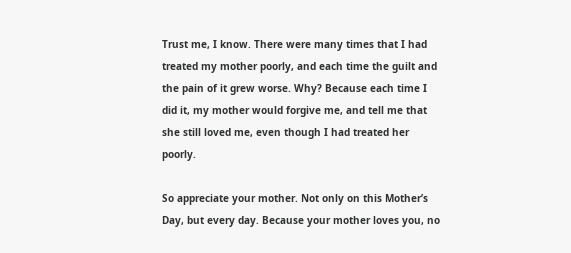Trust me, I know. There were many times that I had treated my mother poorly, and each time the guilt and the pain of it grew worse. Why? Because each time I did it, my mother would forgive me, and tell me that she still loved me, even though I had treated her poorly.

So appreciate your mother. Not only on this Mother’s Day, but every day. Because your mother loves you, no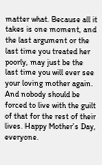matter what. Because all it takes is one moment, and the last argument or the last time you treated her poorly, may just be the last time you will ever see your loving mother again. And nobody should be forced to live with the guilt of that for the rest of their lives. Happy Mother’s Day, everyone.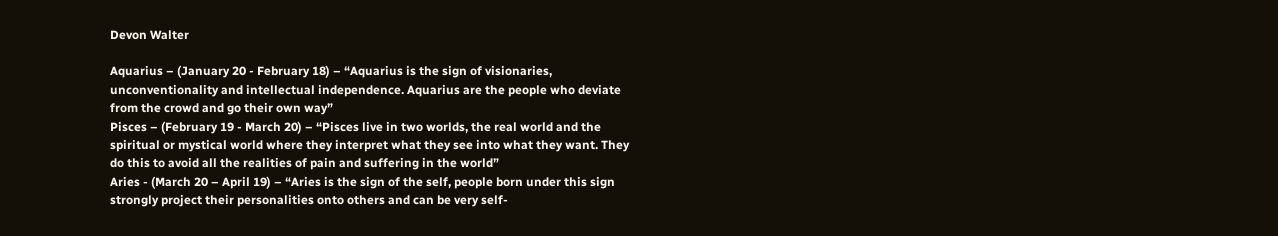Devon Walter

Aquarius – (January 20 - February 18) – “Aquarius is the sign of visionaries, unconventionality and intellectual independence. Aquarius are the people who deviate from the crowd and go their own way”
Pisces – (February 19 - March 20) – “Pisces live in two worlds, the real world and the spiritual or mystical world where they interpret what they see into what they want. They do this to avoid all the realities of pain and suffering in the world”
Aries - (March 20 – April 19) – “Aries is the sign of the self, people born under this sign strongly project their personalities onto others and can be very self-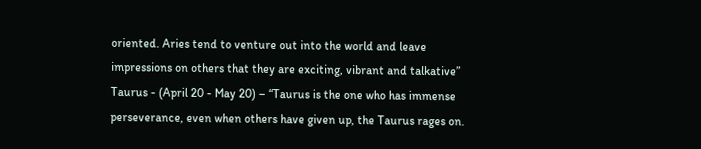oriented. Aries tend to venture out into the world and leave impressions on others that they are exciting, vibrant and talkative”
Taurus - (April 20 - May 20) – “Taurus is the one who has immense perseverance, even when others have given up, the Taurus rages on.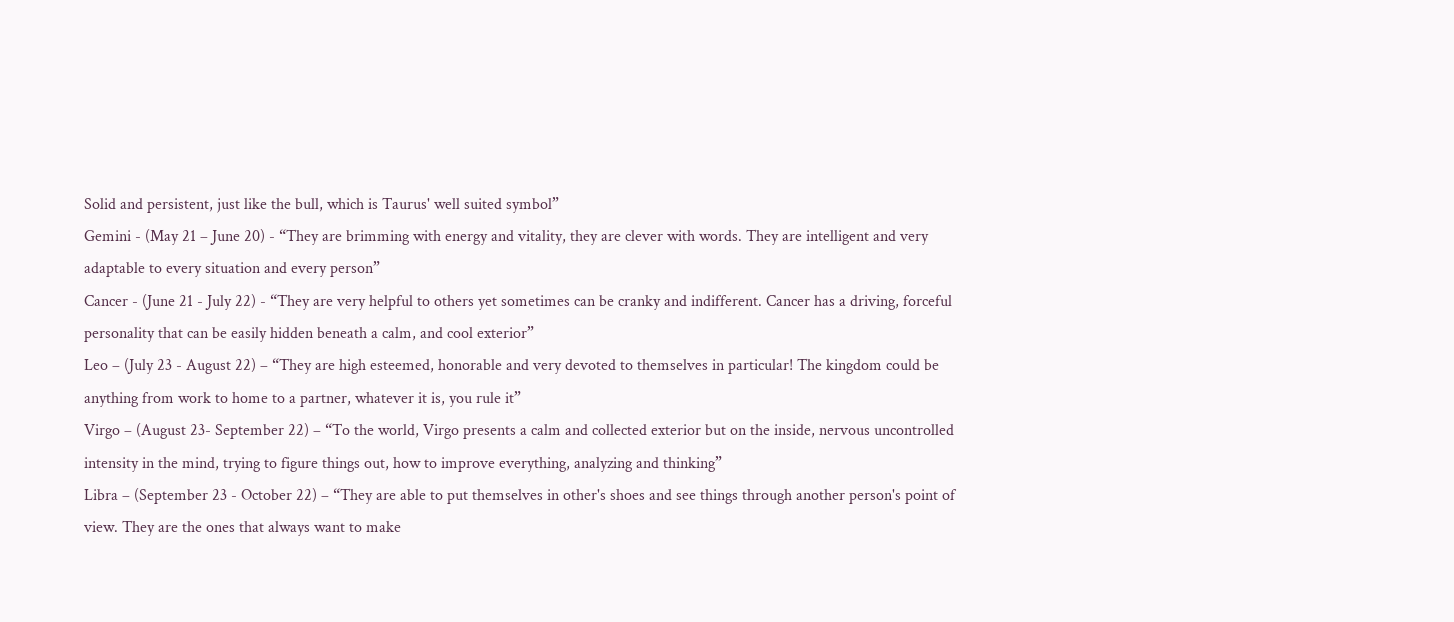Solid and persistent, just like the bull, which is Taurus' well suited symbol”
Gemini - (May 21 – June 20) - “They are brimming with energy and vitality, they are clever with words. They are intelligent and very adaptable to every situation and every person”
Cancer - (June 21 - July 22) - “They are very helpful to others yet sometimes can be cranky and indifferent. Cancer has a driving, forceful personality that can be easily hidden beneath a calm, and cool exterior”
Leo – (July 23 - August 22) – “They are high esteemed, honorable and very devoted to themselves in particular! The kingdom could be anything from work to home to a partner, whatever it is, you rule it”
Virgo – (August 23- September 22) – “To the world, Virgo presents a calm and collected exterior but on the inside, nervous uncontrolled intensity in the mind, trying to figure things out, how to improve everything, analyzing and thinking”
Libra – (September 23 - October 22) – “They are able to put themselves in other's shoes and see things through another person's point of view. They are the ones that always want to make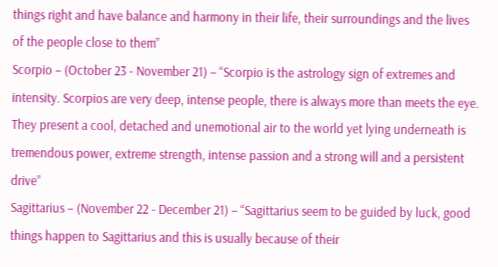things right and have balance and harmony in their life, their surroundings and the lives of the people close to them”
Scorpio – (October 23 - November 21) – “Scorpio is the astrology sign of extremes and intensity. Scorpios are very deep, intense people, there is always more than meets the eye. They present a cool, detached and unemotional air to the world yet lying underneath is tremendous power, extreme strength, intense passion and a strong will and a persistent drive”
Sagittarius – (November 22 - December 21) – “Sagittarius seem to be guided by luck, good things happen to Sagittarius and this is usually because of their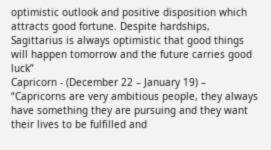optimistic outlook and positive disposition which attracts good fortune. Despite hardships, Sagittarius is always optimistic that good things will happen tomorrow and the future carries good luck”
Capricorn - (December 22 – January 19) – “Capricorns are very ambitious people, they always have something they are pursuing and they want their lives to be fulfilled and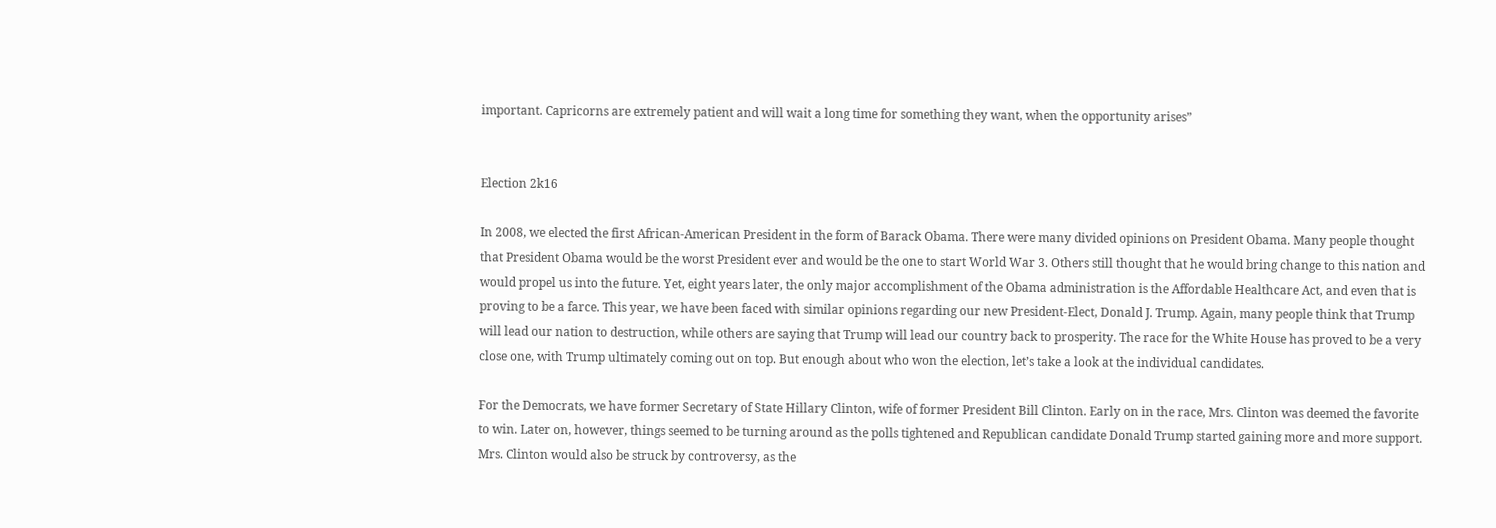important. Capricorns are extremely patient and will wait a long time for something they want, when the opportunity arises”


Election 2k16

In 2008, we elected the first African-American President in the form of Barack Obama. There were many divided opinions on President Obama. Many people thought that President Obama would be the worst President ever and would be the one to start World War 3. Others still thought that he would bring change to this nation and would propel us into the future. Yet, eight years later, the only major accomplishment of the Obama administration is the Affordable Healthcare Act, and even that is proving to be a farce. This year, we have been faced with similar opinions regarding our new President-Elect, Donald J. Trump. Again, many people think that Trump will lead our nation to destruction, while others are saying that Trump will lead our country back to prosperity. The race for the White House has proved to be a very close one, with Trump ultimately coming out on top. But enough about who won the election, let’s take a look at the individual candidates.

For the Democrats, we have former Secretary of State Hillary Clinton, wife of former President Bill Clinton. Early on in the race, Mrs. Clinton was deemed the favorite to win. Later on, however, things seemed to be turning around as the polls tightened and Republican candidate Donald Trump started gaining more and more support. Mrs. Clinton would also be struck by controversy, as the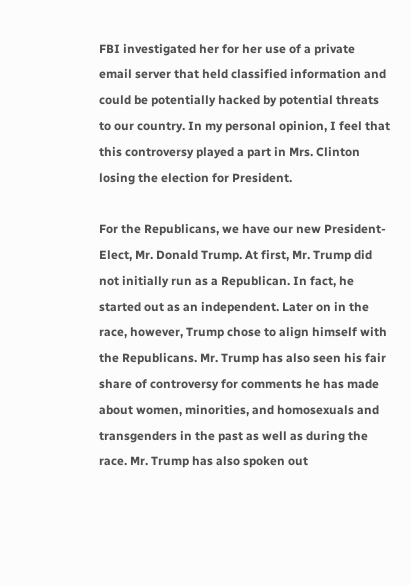FBI investigated her for her use of a private email server that held classified information and could be potentially hacked by potential threats to our country. In my personal opinion, I feel that this controversy played a part in Mrs. Clinton losing the election for President.

For the Republicans, we have our new President-Elect, Mr. Donald Trump. At first, Mr. Trump did not initially run as a Republican. In fact, he started out as an independent. Later on in the race, however, Trump chose to align himself with the Republicans. Mr. Trump has also seen his fair share of controversy for comments he has made about women, minorities, and homosexuals and transgenders in the past as well as during the race. Mr. Trump has also spoken out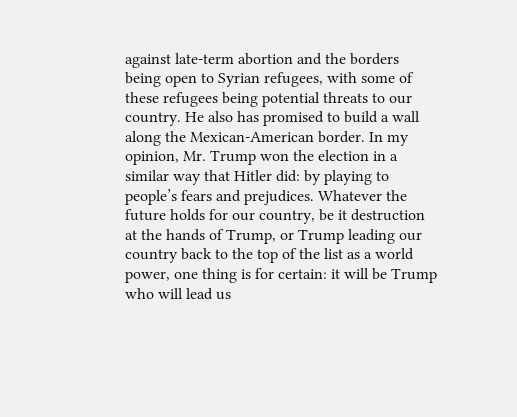against late-term abortion and the borders being open to Syrian refugees, with some of these refugees being potential threats to our country. He also has promised to build a wall along the Mexican-American border. In my opinion, Mr. Trump won the election in a similar way that Hitler did: by playing to people’s fears and prejudices. Whatever the future holds for our country, be it destruction at the hands of Trump, or Trump leading our country back to the top of the list as a world power, one thing is for certain: it will be Trump who will lead us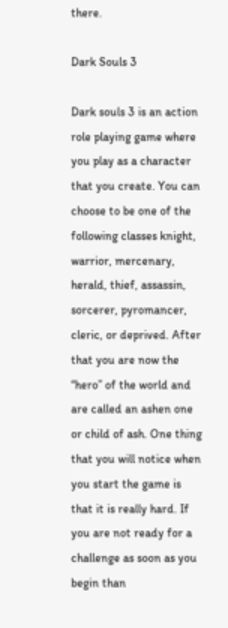there.

Dark Souls 3

Dark souls 3 is an action role playing game where you play as a character that you create. You can choose to be one of the following classes knight, warrior, mercenary, herald, thief, assassin, sorcerer, pyromancer, cleric, or deprived. After that you are now the “hero” of the world and are called an ashen one or child of ash. One thing that you will notice when you start the game is that it is really hard. If you are not ready for a challenge as soon as you begin than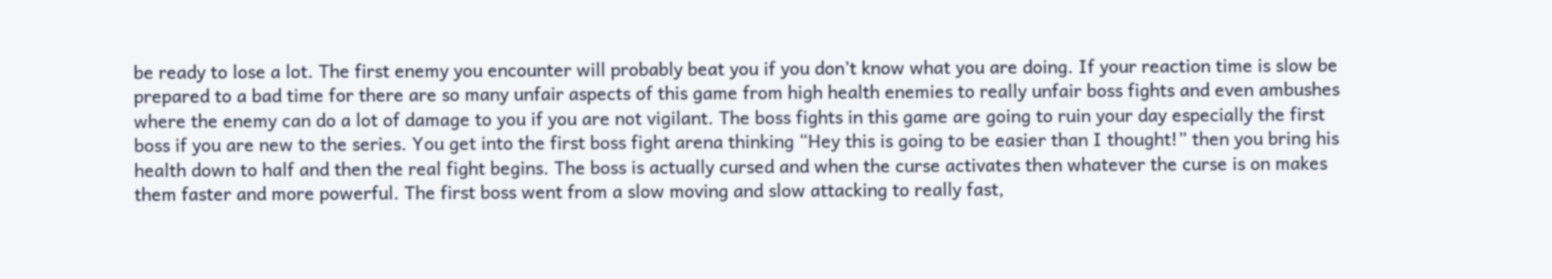be ready to lose a lot. The first enemy you encounter will probably beat you if you don’t know what you are doing. If your reaction time is slow be prepared to a bad time for there are so many unfair aspects of this game from high health enemies to really unfair boss fights and even ambushes where the enemy can do a lot of damage to you if you are not vigilant. The boss fights in this game are going to ruin your day especially the first boss if you are new to the series. You get into the first boss fight arena thinking “Hey this is going to be easier than I thought!” then you bring his health down to half and then the real fight begins. The boss is actually cursed and when the curse activates then whatever the curse is on makes them faster and more powerful. The first boss went from a slow moving and slow attacking to really fast,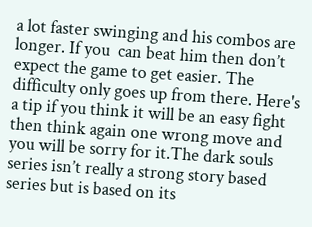a lot faster swinging and his combos are longer. If you  can beat him then don’t expect the game to get easier. The difficulty only goes up from there. Here's a tip if you think it will be an easy fight then think again one wrong move and you will be sorry for it.The dark souls series isn’t really a strong story based series but is based on its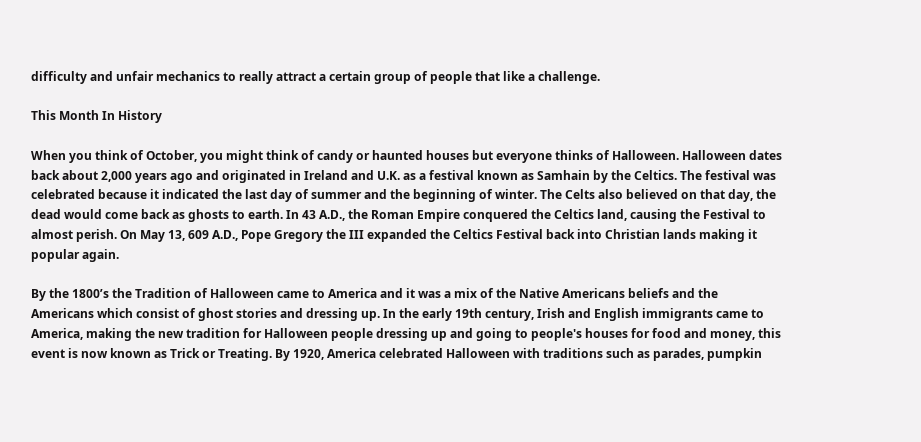difficulty and unfair mechanics to really attract a certain group of people that like a challenge.

This Month In History

When you think of October, you might think of candy or haunted houses but everyone thinks of Halloween. Halloween dates back about 2,000 years ago and originated in Ireland and U.K. as a festival known as Samhain by the Celtics. The festival was celebrated because it indicated the last day of summer and the beginning of winter. The Celts also believed on that day, the dead would come back as ghosts to earth. In 43 A.D., the Roman Empire conquered the Celtics land, causing the Festival to almost perish. On May 13, 609 A.D., Pope Gregory the III expanded the Celtics Festival back into Christian lands making it popular again.

By the 1800’s the Tradition of Halloween came to America and it was a mix of the Native Americans beliefs and the Americans which consist of ghost stories and dressing up. In the early 19th century, Irish and English immigrants came to America, making the new tradition for Halloween people dressing up and going to people's houses for food and money, this event is now known as Trick or Treating. By 1920, America celebrated Halloween with traditions such as parades, pumpkin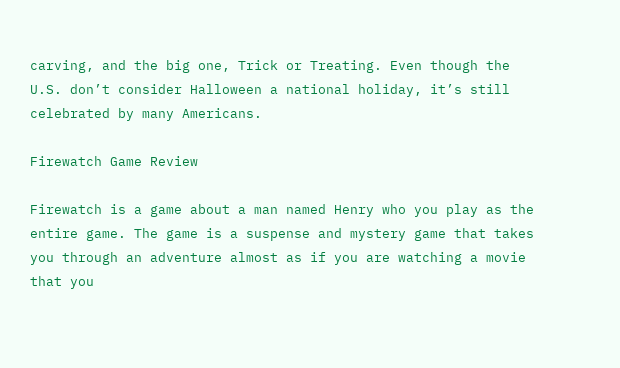carving, and the big one, Trick or Treating. Even though the U.S. don’t consider Halloween a national holiday, it’s still celebrated by many Americans.

Firewatch Game Review

Firewatch is a game about a man named Henry who you play as the entire game. The game is a suspense and mystery game that takes you through an adventure almost as if you are watching a movie that you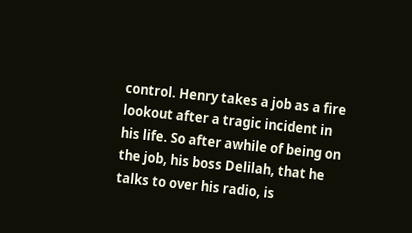control. Henry takes a job as a fire lookout after a tragic incident in his life. So after awhile of being on the job, his boss Delilah, that he talks to over his radio, is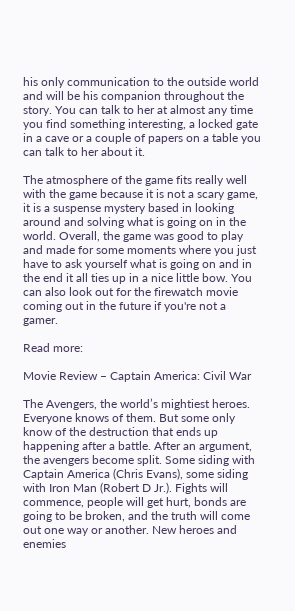his only communication to the outside world and will be his companion throughout the story. You can talk to her at almost any time you find something interesting, a locked gate in a cave or a couple of papers on a table you can talk to her about it.

The atmosphere of the game fits really well with the game because it is not a scary game, it is a suspense mystery based in looking around and solving what is going on in the world. Overall, the game was good to play and made for some moments where you just have to ask yourself what is going on and in the end it all ties up in a nice little bow. You can also look out for the firewatch movie coming out in the future if you're not a gamer.

Read more:

Movie Review – Captain America: Civil War

The Avengers, the world’s mightiest heroes. Everyone knows of them. But some only know of the destruction that ends up happening after a battle. After an argument, the avengers become split. Some siding with Captain America (Chris Evans), some siding with Iron Man (Robert D Jr.). Fights will commence, people will get hurt, bonds are going to be broken, and the truth will come out one way or another. New heroes and enemies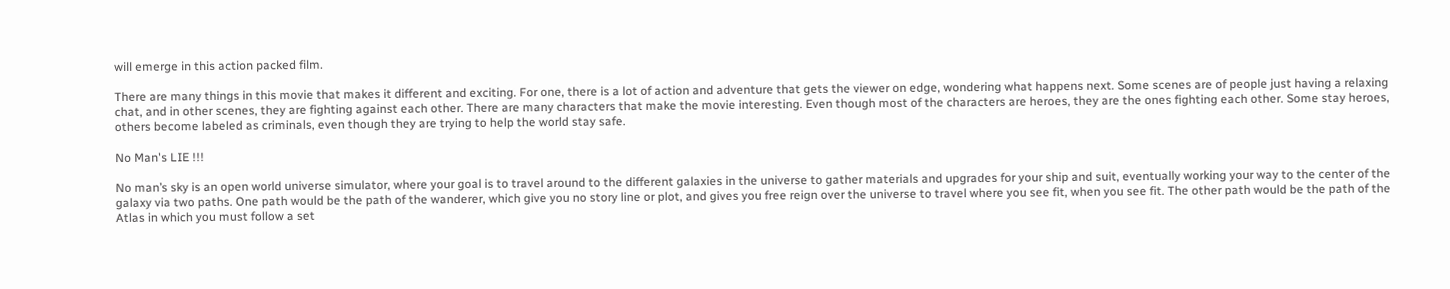will emerge in this action packed film.

There are many things in this movie that makes it different and exciting. For one, there is a lot of action and adventure that gets the viewer on edge, wondering what happens next. Some scenes are of people just having a relaxing chat, and in other scenes, they are fighting against each other. There are many characters that make the movie interesting. Even though most of the characters are heroes, they are the ones fighting each other. Some stay heroes, others become labeled as criminals, even though they are trying to help the world stay safe.

No Man's LIE !!!

No man’s sky is an open world universe simulator, where your goal is to travel around to the different galaxies in the universe to gather materials and upgrades for your ship and suit, eventually working your way to the center of the galaxy via two paths. One path would be the path of the wanderer, which give you no story line or plot, and gives you free reign over the universe to travel where you see fit, when you see fit. The other path would be the path of the Atlas in which you must follow a set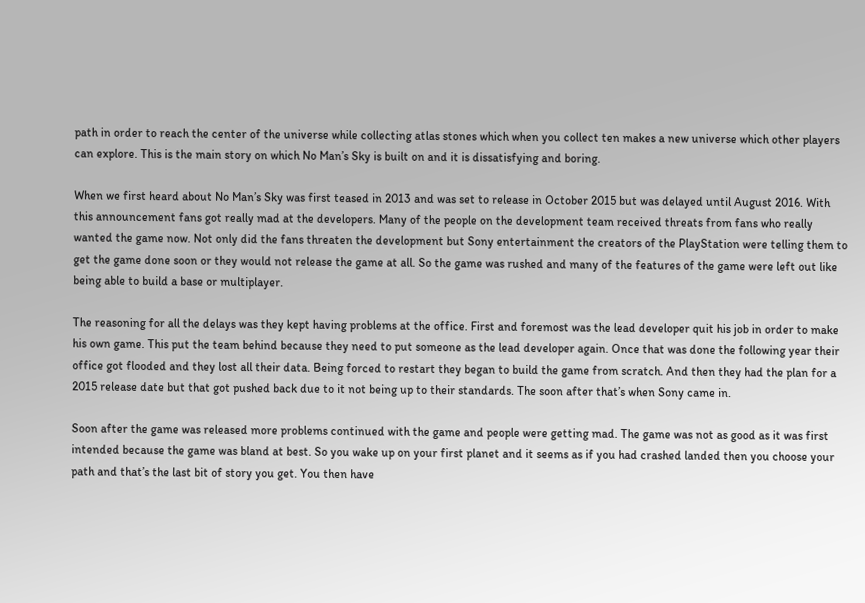path in order to reach the center of the universe while collecting atlas stones which when you collect ten makes a new universe which other players can explore. This is the main story on which No Man’s Sky is built on and it is dissatisfying and boring.

When we first heard about No Man’s Sky was first teased in 2013 and was set to release in October 2015 but was delayed until August 2016. With this announcement fans got really mad at the developers. Many of the people on the development team received threats from fans who really wanted the game now. Not only did the fans threaten the development but Sony entertainment the creators of the PlayStation were telling them to get the game done soon or they would not release the game at all. So the game was rushed and many of the features of the game were left out like being able to build a base or multiplayer.

The reasoning for all the delays was they kept having problems at the office. First and foremost was the lead developer quit his job in order to make his own game. This put the team behind because they need to put someone as the lead developer again. Once that was done the following year their office got flooded and they lost all their data. Being forced to restart they began to build the game from scratch. And then they had the plan for a 2015 release date but that got pushed back due to it not being up to their standards. The soon after that’s when Sony came in.

Soon after the game was released more problems continued with the game and people were getting mad. The game was not as good as it was first intended because the game was bland at best. So you wake up on your first planet and it seems as if you had crashed landed then you choose your path and that’s the last bit of story you get. You then have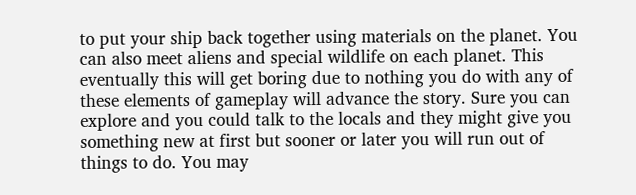to put your ship back together using materials on the planet. You can also meet aliens and special wildlife on each planet. This eventually this will get boring due to nothing you do with any of these elements of gameplay will advance the story. Sure you can explore and you could talk to the locals and they might give you something new at first but sooner or later you will run out of things to do. You may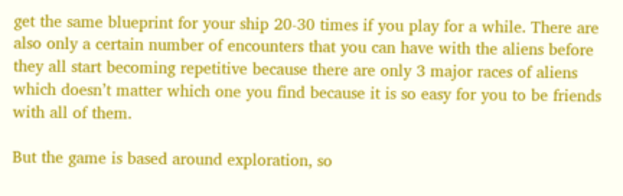get the same blueprint for your ship 20-30 times if you play for a while. There are also only a certain number of encounters that you can have with the aliens before they all start becoming repetitive because there are only 3 major races of aliens which doesn’t matter which one you find because it is so easy for you to be friends with all of them.

But the game is based around exploration, so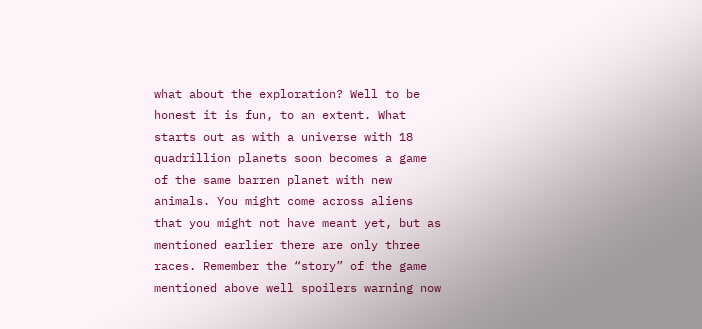what about the exploration? Well to be honest it is fun, to an extent. What starts out as with a universe with 18 quadrillion planets soon becomes a game of the same barren planet with new animals. You might come across aliens that you might not have meant yet, but as mentioned earlier there are only three races. Remember the “story” of the game mentioned above well spoilers warning now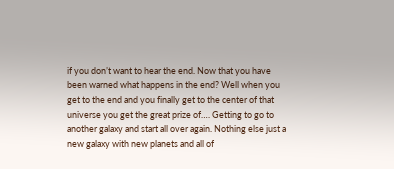if you don’t want to hear the end. Now that you have been warned what happens in the end? Well when you get to the end and you finally get to the center of that universe you get the great prize of…. Getting to go to another galaxy and start all over again. Nothing else just a new galaxy with new planets and all of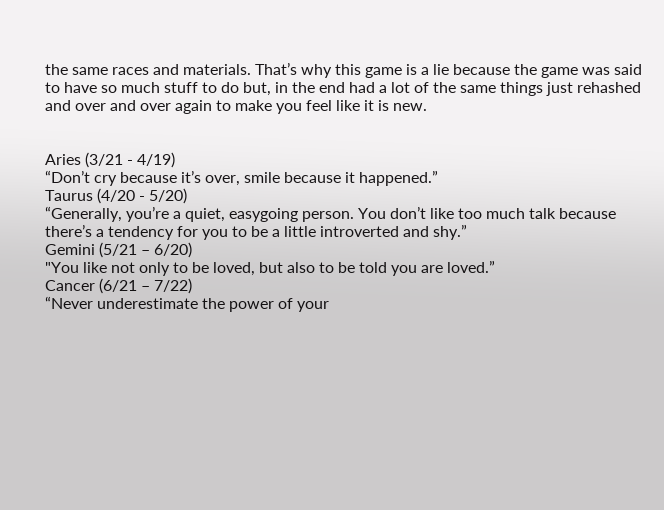the same races and materials. That’s why this game is a lie because the game was said to have so much stuff to do but, in the end had a lot of the same things just rehashed and over and over again to make you feel like it is new.


Aries (3/21 - 4/19)
“Don’t cry because it’s over, smile because it happened.”
Taurus (4/20 - 5/20)
“Generally, you’re a quiet, easygoing person. You don’t like too much talk because there’s a tendency for you to be a little introverted and shy.”
Gemini (5/21 – 6/20)
"You like not only to be loved, but also to be told you are loved.”
Cancer (6/21 – 7/22)
“Never underestimate the power of your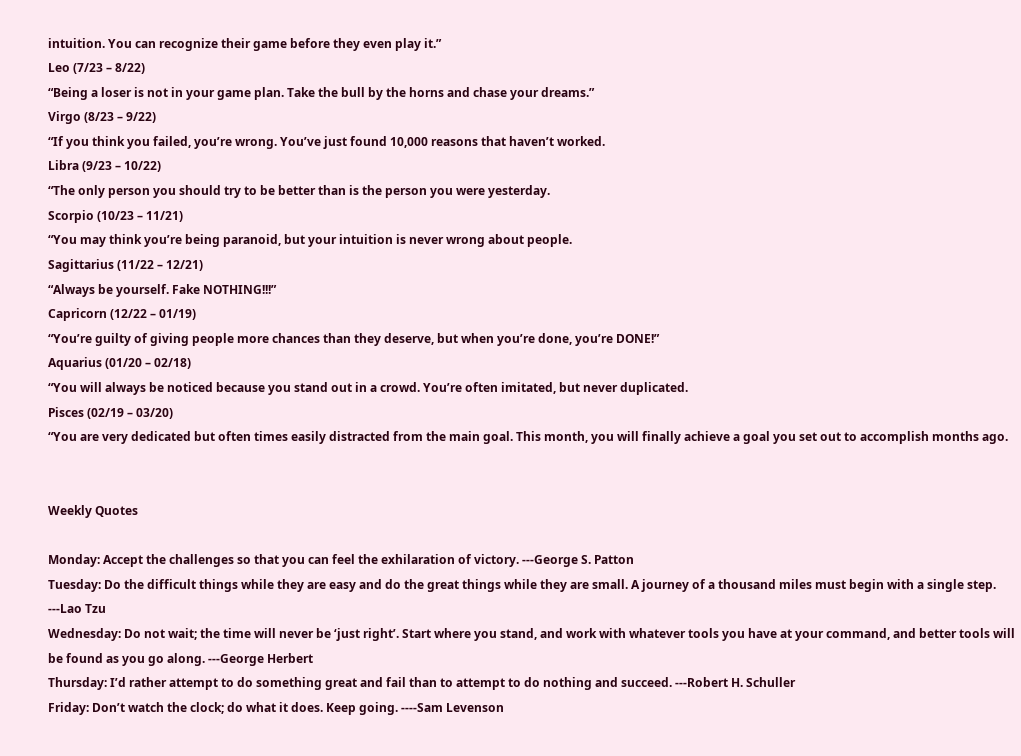intuition. You can recognize their game before they even play it.”
Leo (7/23 – 8/22)
“Being a loser is not in your game plan. Take the bull by the horns and chase your dreams.”
Virgo (8/23 – 9/22)
“If you think you failed, you’re wrong. You’ve just found 10,000 reasons that haven’t worked.
Libra (9/23 – 10/22)
“The only person you should try to be better than is the person you were yesterday.
Scorpio (10/23 – 11/21)
“You may think you’re being paranoid, but your intuition is never wrong about people.
Sagittarius (11/22 – 12/21)
“Always be yourself. Fake NOTHING!!!”
Capricorn (12/22 – 01/19)
“You’re guilty of giving people more chances than they deserve, but when you’re done, you’re DONE!”
Aquarius (01/20 – 02/18)
“You will always be noticed because you stand out in a crowd. You’re often imitated, but never duplicated.
Pisces (02/19 – 03/20)
“You are very dedicated but often times easily distracted from the main goal. This month, you will finally achieve a goal you set out to accomplish months ago.


Weekly Quotes

Monday: Accept the challenges so that you can feel the exhilaration of victory. ---George S. Patton
Tuesday: Do the difficult things while they are easy and do the great things while they are small. A journey of a thousand miles must begin with a single step. ---Lao Tzu
Wednesday: Do not wait; the time will never be ‘just right’. Start where you stand, and work with whatever tools you have at your command, and better tools will be found as you go along. ---George Herbert
Thursday: I’d rather attempt to do something great and fail than to attempt to do nothing and succeed. ---Robert H. Schuller
Friday: Don’t watch the clock; do what it does. Keep going. ----Sam Levenson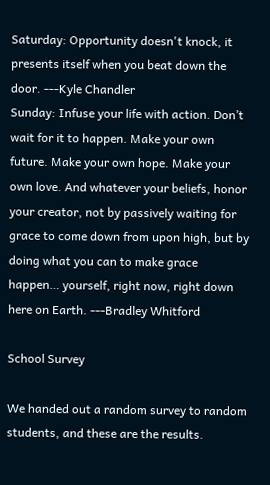Saturday: Opportunity doesn't knock, it presents itself when you beat down the door. ---Kyle Chandler
Sunday: Infuse your life with action. Don’t wait for it to happen. Make your own future. Make your own hope. Make your own love. And whatever your beliefs, honor your creator, not by passively waiting for grace to come down from upon high, but by doing what you can to make grace happen… yourself, right now, right down here on Earth. ---Bradley Whitford

School Survey

We handed out a random survey to random students, and these are the results.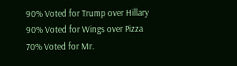90% Voted for Trump over Hillary
90% Voted for Wings over Pizza
70% Voted for Mr.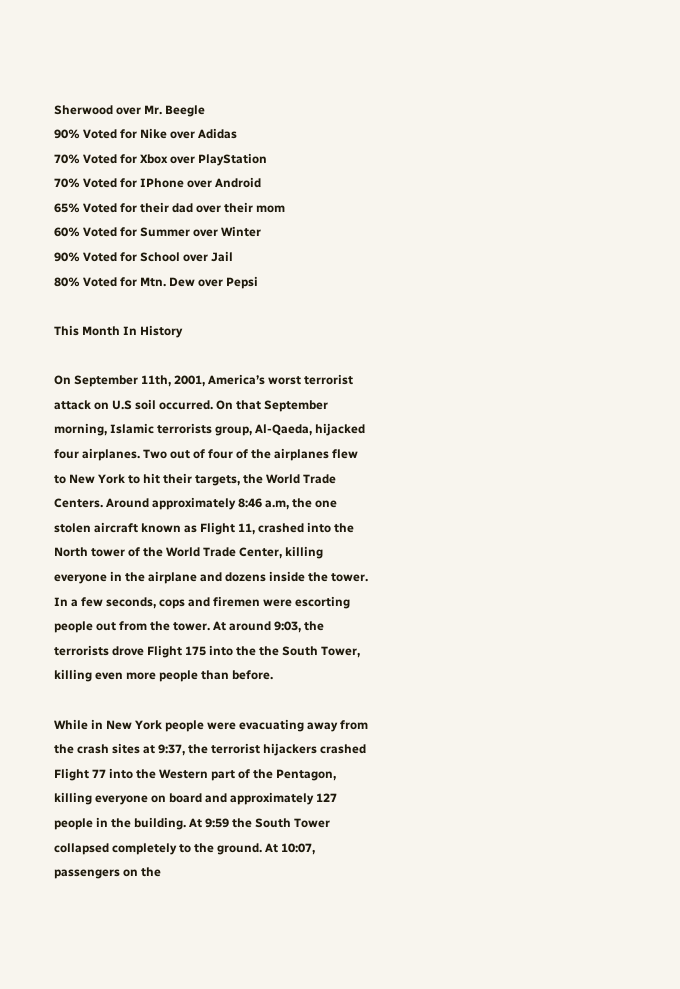Sherwood over Mr. Beegle
90% Voted for Nike over Adidas
70% Voted for Xbox over PlayStation
70% Voted for IPhone over Android
65% Voted for their dad over their mom
60% Voted for Summer over Winter
90% Voted for School over Jail
80% Voted for Mtn. Dew over Pepsi

This Month In History

On September 11th, 2001, America’s worst terrorist attack on U.S soil occurred. On that September morning, Islamic terrorists group, Al-Qaeda, hijacked four airplanes. Two out of four of the airplanes flew to New York to hit their targets, the World Trade Centers. Around approximately 8:46 a.m, the one stolen aircraft known as Flight 11, crashed into the North tower of the World Trade Center, killing everyone in the airplane and dozens inside the tower. In a few seconds, cops and firemen were escorting people out from the tower. At around 9:03, the terrorists drove Flight 175 into the the South Tower, killing even more people than before.

While in New York people were evacuating away from the crash sites at 9:37, the terrorist hijackers crashed Flight 77 into the Western part of the Pentagon, killing everyone on board and approximately 127 people in the building. At 9:59 the South Tower collapsed completely to the ground. At 10:07, passengers on the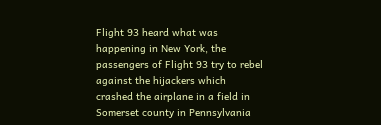Flight 93 heard what was happening in New York, the passengers of Flight 93 try to rebel against the hijackers which crashed the airplane in a field in Somerset county in Pennsylvania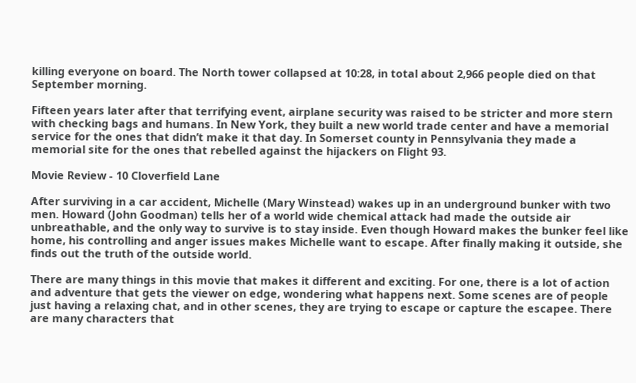killing everyone on board. The North tower collapsed at 10:28, in total about 2,966 people died on that September morning.

Fifteen years later after that terrifying event, airplane security was raised to be stricter and more stern with checking bags and humans. In New York, they built a new world trade center and have a memorial service for the ones that didn’t make it that day. In Somerset county in Pennsylvania they made a memorial site for the ones that rebelled against the hijackers on Flight 93.

Movie Review - 10 Cloverfield Lane

After surviving in a car accident, Michelle (Mary Winstead) wakes up in an underground bunker with two men. Howard (John Goodman) tells her of a world wide chemical attack had made the outside air unbreathable, and the only way to survive is to stay inside. Even though Howard makes the bunker feel like home, his controlling and anger issues makes Michelle want to escape. After finally making it outside, she finds out the truth of the outside world.

There are many things in this movie that makes it different and exciting. For one, there is a lot of action and adventure that gets the viewer on edge, wondering what happens next. Some scenes are of people just having a relaxing chat, and in other scenes, they are trying to escape or capture the escapee. There are many characters that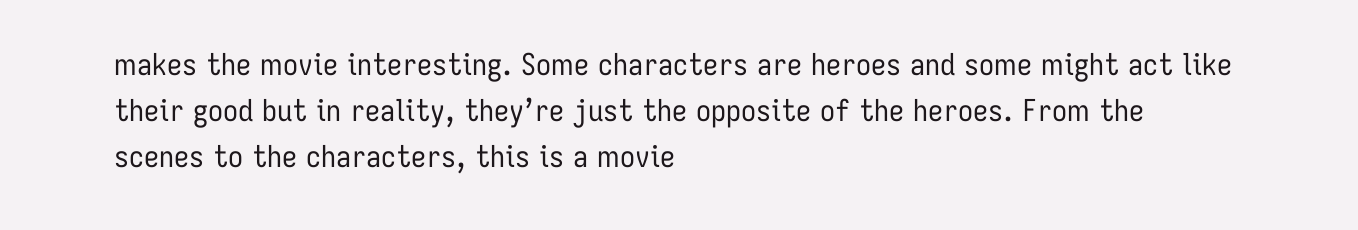makes the movie interesting. Some characters are heroes and some might act like their good but in reality, they’re just the opposite of the heroes. From the scenes to the characters, this is a movie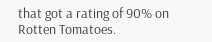that got a rating of 90% on Rotten Tomatoes.